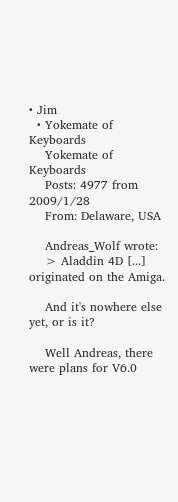• Jim
  • Yokemate of Keyboards
    Yokemate of Keyboards
    Posts: 4977 from 2009/1/28
    From: Delaware, USA

    Andreas_Wolf wrote:
    > Aladdin 4D [...] originated on the Amiga.

    And it's nowhere else yet, or is it?

    Well Andreas, there were plans for V6.0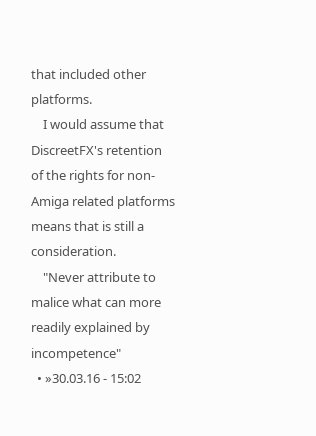that included other platforms.
    I would assume that DiscreetFX's retention of the rights for non-Amiga related platforms means that is still a consideration.
    "Never attribute to malice what can more readily explained by incompetence"
  • »30.03.16 - 15:02